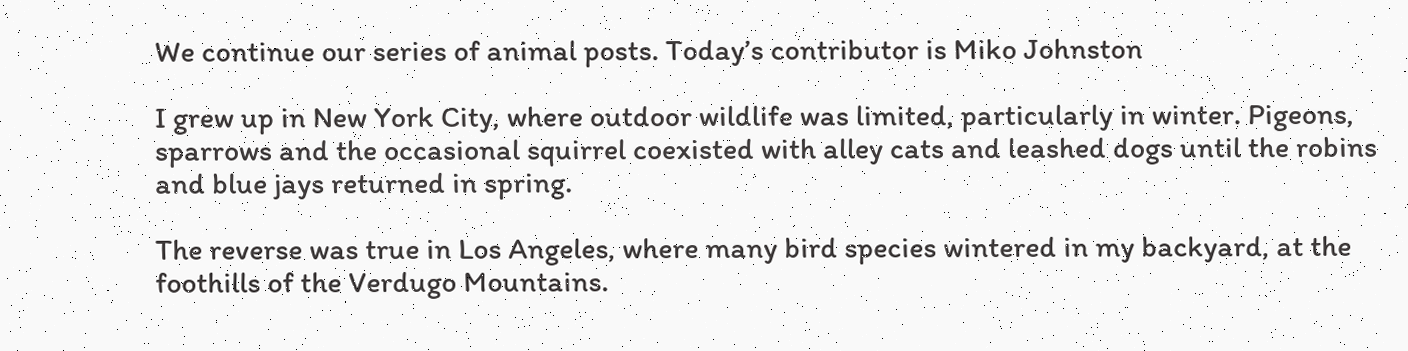We continue our series of animal posts. Today’s contributor is Miko Johnston

I grew up in New York City, where outdoor wildlife was limited, particularly in winter. Pigeons, sparrows and the occasional squirrel coexisted with alley cats and leashed dogs until the robins and blue jays returned in spring.

The reverse was true in Los Angeles, where many bird species wintered in my backyard, at the foothills of the Verdugo Mountains.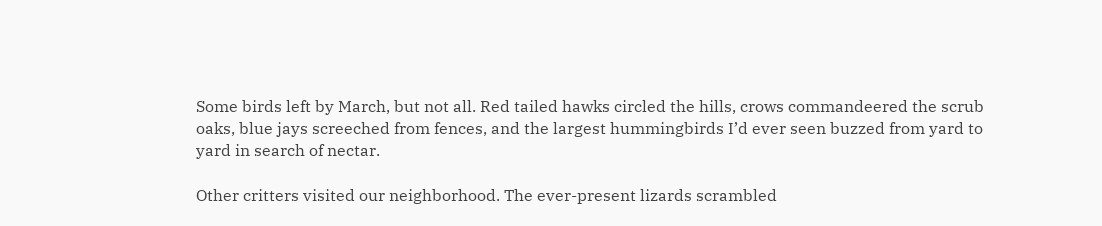Some birds left by March, but not all. Red tailed hawks circled the hills, crows commandeered the scrub oaks, blue jays screeched from fences, and the largest hummingbirds I’d ever seen buzzed from yard to yard in search of nectar.

Other critters visited our neighborhood. The ever-present lizards scrambled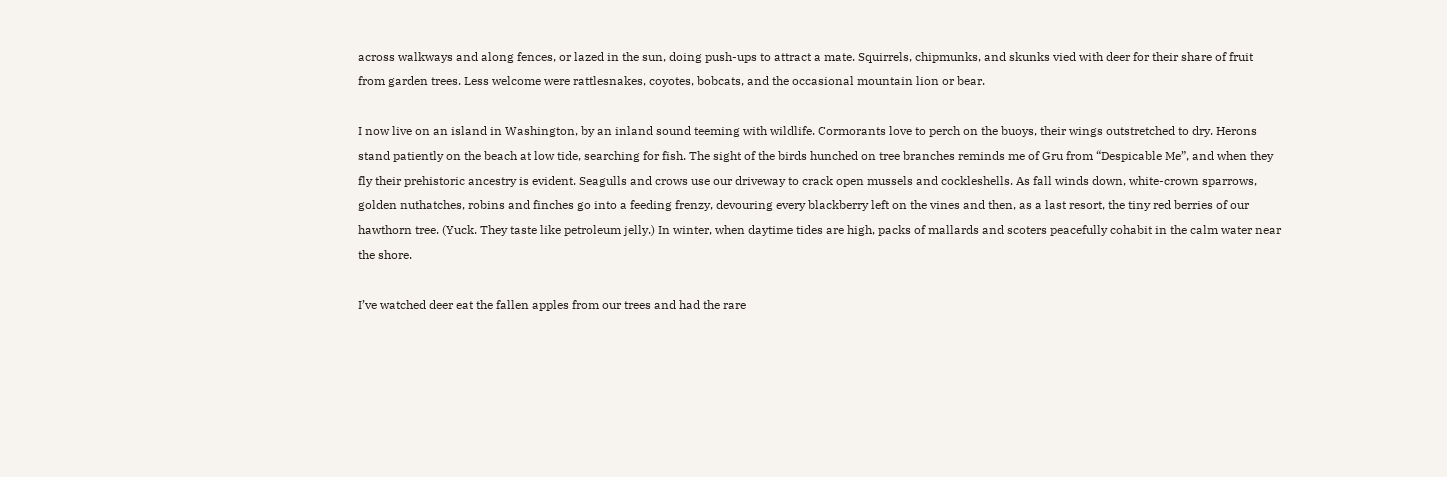across walkways and along fences, or lazed in the sun, doing push-ups to attract a mate. Squirrels, chipmunks, and skunks vied with deer for their share of fruit from garden trees. Less welcome were rattlesnakes, coyotes, bobcats, and the occasional mountain lion or bear.

I now live on an island in Washington, by an inland sound teeming with wildlife. Cormorants love to perch on the buoys, their wings outstretched to dry. Herons stand patiently on the beach at low tide, searching for fish. The sight of the birds hunched on tree branches reminds me of Gru from “Despicable Me”, and when they fly their prehistoric ancestry is evident. Seagulls and crows use our driveway to crack open mussels and cockleshells. As fall winds down, white-crown sparrows, golden nuthatches, robins and finches go into a feeding frenzy, devouring every blackberry left on the vines and then, as a last resort, the tiny red berries of our hawthorn tree. (Yuck. They taste like petroleum jelly.) In winter, when daytime tides are high, packs of mallards and scoters peacefully cohabit in the calm water near the shore.

I’ve watched deer eat the fallen apples from our trees and had the rare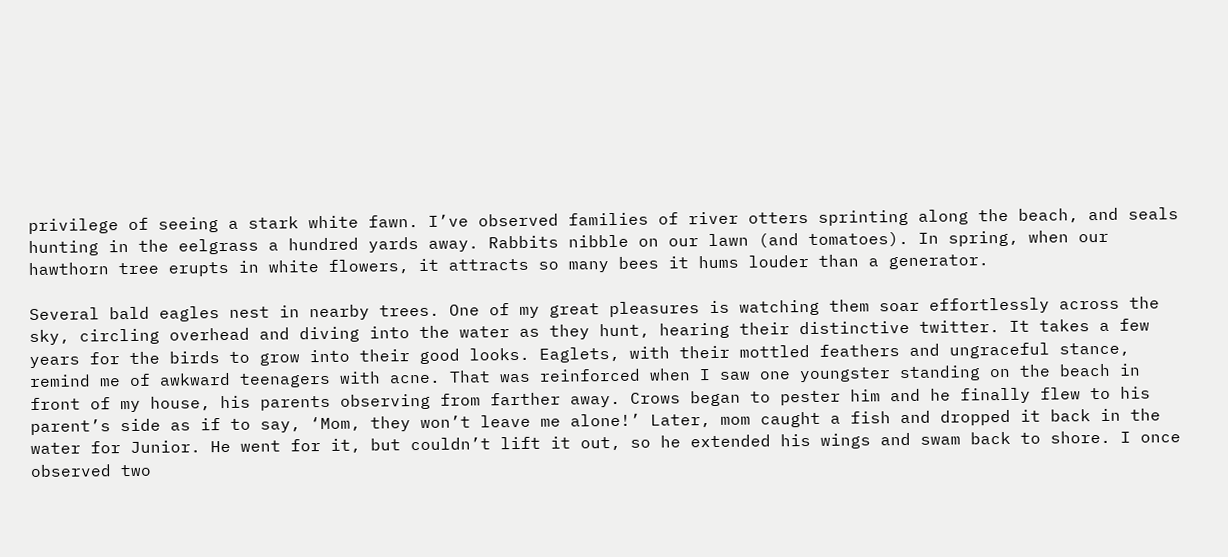privilege of seeing a stark white fawn. I’ve observed families of river otters sprinting along the beach, and seals hunting in the eelgrass a hundred yards away. Rabbits nibble on our lawn (and tomatoes). In spring, when our hawthorn tree erupts in white flowers, it attracts so many bees it hums louder than a generator.

Several bald eagles nest in nearby trees. One of my great pleasures is watching them soar effortlessly across the sky, circling overhead and diving into the water as they hunt, hearing their distinctive twitter. It takes a few years for the birds to grow into their good looks. Eaglets, with their mottled feathers and ungraceful stance, remind me of awkward teenagers with acne. That was reinforced when I saw one youngster standing on the beach in front of my house, his parents observing from farther away. Crows began to pester him and he finally flew to his parent’s side as if to say, ‘Mom, they won’t leave me alone!’ Later, mom caught a fish and dropped it back in the water for Junior. He went for it, but couldn’t lift it out, so he extended his wings and swam back to shore. I once observed two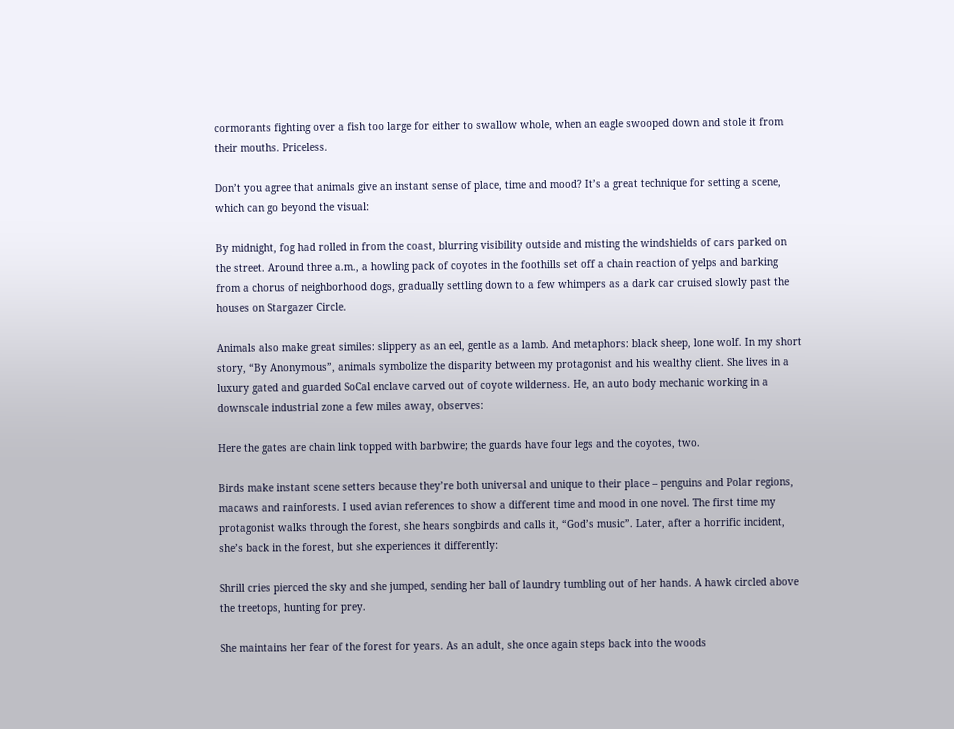cormorants fighting over a fish too large for either to swallow whole, when an eagle swooped down and stole it from their mouths. Priceless.

Don’t you agree that animals give an instant sense of place, time and mood? It’s a great technique for setting a scene, which can go beyond the visual:

By midnight, fog had rolled in from the coast, blurring visibility outside and misting the windshields of cars parked on the street. Around three a.m., a howling pack of coyotes in the foothills set off a chain reaction of yelps and barking from a chorus of neighborhood dogs, gradually settling down to a few whimpers as a dark car cruised slowly past the houses on Stargazer Circle.

Animals also make great similes: slippery as an eel, gentle as a lamb. And metaphors: black sheep, lone wolf. In my short story, “By Anonymous”, animals symbolize the disparity between my protagonist and his wealthy client. She lives in a luxury gated and guarded SoCal enclave carved out of coyote wilderness. He, an auto body mechanic working in a downscale industrial zone a few miles away, observes:

Here the gates are chain link topped with barbwire; the guards have four legs and the coyotes, two.

Birds make instant scene setters because they’re both universal and unique to their place – penguins and Polar regions, macaws and rainforests. I used avian references to show a different time and mood in one novel. The first time my protagonist walks through the forest, she hears songbirds and calls it, “God’s music”. Later, after a horrific incident, she’s back in the forest, but she experiences it differently:

Shrill cries pierced the sky and she jumped, sending her ball of laundry tumbling out of her hands. A hawk circled above the treetops, hunting for prey.

She maintains her fear of the forest for years. As an adult, she once again steps back into the woods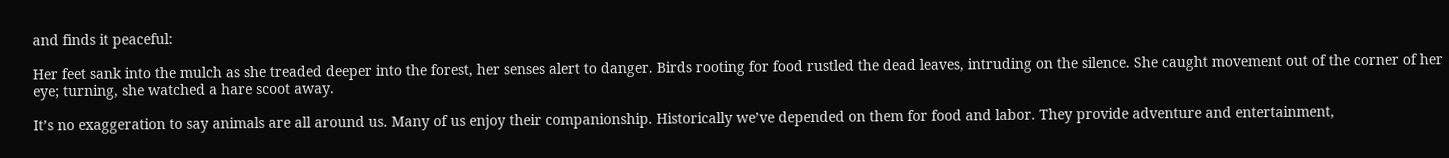and finds it peaceful:

Her feet sank into the mulch as she treaded deeper into the forest, her senses alert to danger. Birds rooting for food rustled the dead leaves, intruding on the silence. She caught movement out of the corner of her eye; turning, she watched a hare scoot away.

It’s no exaggeration to say animals are all around us. Many of us enjoy their companionship. Historically we’ve depended on them for food and labor. They provide adventure and entertainment,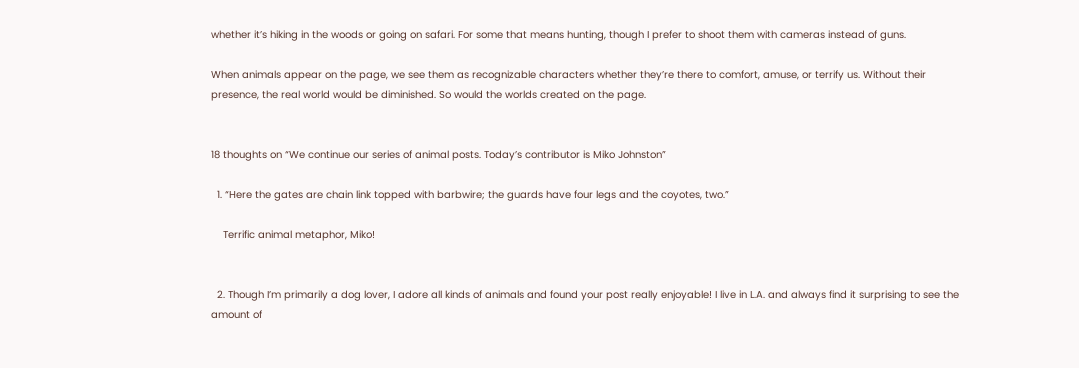whether it’s hiking in the woods or going on safari. For some that means hunting, though I prefer to shoot them with cameras instead of guns.

When animals appear on the page, we see them as recognizable characters whether they’re there to comfort, amuse, or terrify us. Without their presence, the real world would be diminished. So would the worlds created on the page.


18 thoughts on “We continue our series of animal posts. Today’s contributor is Miko Johnston”

  1. “Here the gates are chain link topped with barbwire; the guards have four legs and the coyotes, two.”

    Terrific animal metaphor, Miko!


  2. Though I’m primarily a dog lover, I adore all kinds of animals and found your post really enjoyable! I live in L.A. and always find it surprising to see the amount of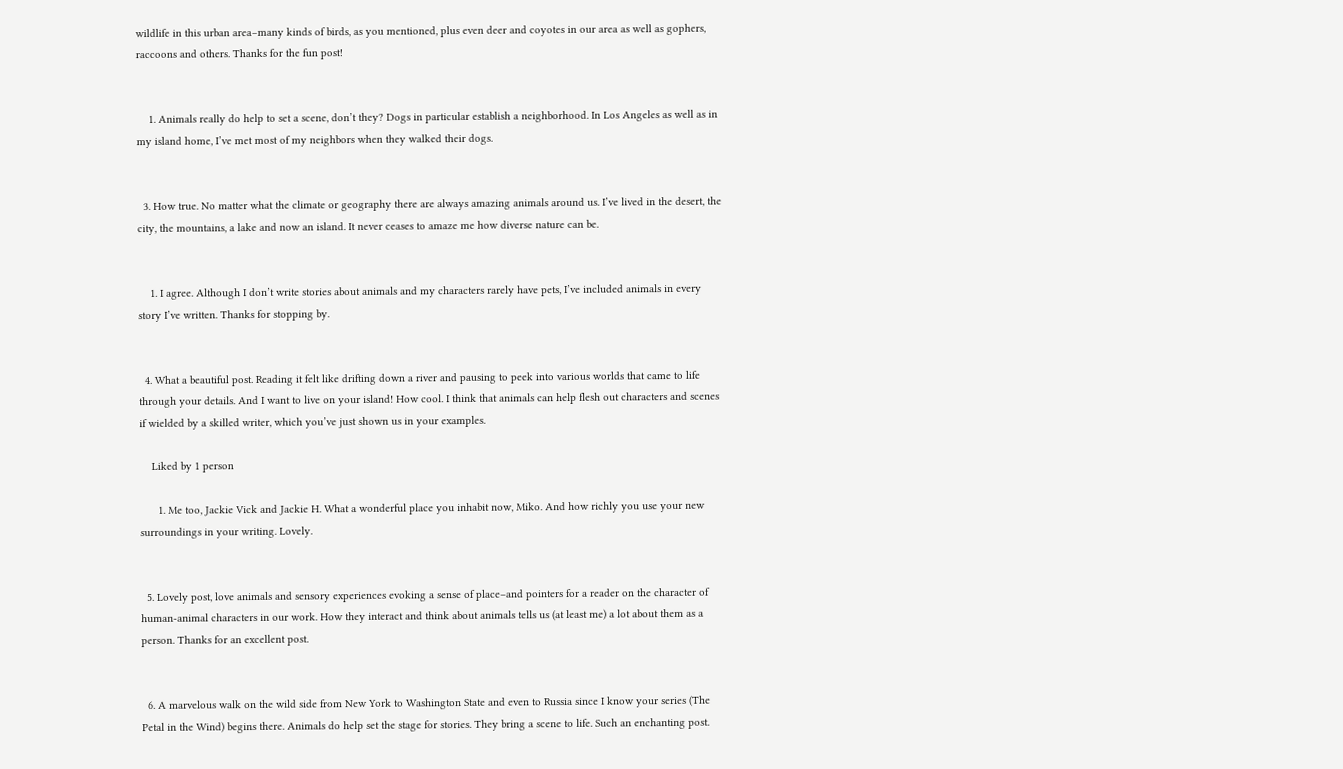wildlife in this urban area–many kinds of birds, as you mentioned, plus even deer and coyotes in our area as well as gophers, raccoons and others. Thanks for the fun post!


    1. Animals really do help to set a scene, don’t they? Dogs in particular establish a neighborhood. In Los Angeles as well as in my island home, I’ve met most of my neighbors when they walked their dogs.


  3. How true. No matter what the climate or geography there are always amazing animals around us. I’ve lived in the desert, the city, the mountains, a lake and now an island. It never ceases to amaze me how diverse nature can be.


    1. I agree. Although I don’t write stories about animals and my characters rarely have pets, I’ve included animals in every story I’ve written. Thanks for stopping by.


  4. What a beautiful post. Reading it felt like drifting down a river and pausing to peek into various worlds that came to life through your details. And I want to live on your island! How cool. I think that animals can help flesh out characters and scenes if wielded by a skilled writer, which you’ve just shown us in your examples.

    Liked by 1 person

      1. Me too, Jackie Vick and Jackie H. What a wonderful place you inhabit now, Miko. And how richly you use your new surroundings in your writing. Lovely.


  5. Lovely post, love animals and sensory experiences evoking a sense of place–and pointers for a reader on the character of human-animal characters in our work. How they interact and think about animals tells us (at least me) a lot about them as a person. Thanks for an excellent post.


  6. A marvelous walk on the wild side from New York to Washington State and even to Russia since I know your series (The Petal in the Wind) begins there. Animals do help set the stage for stories. They bring a scene to life. Such an enchanting post.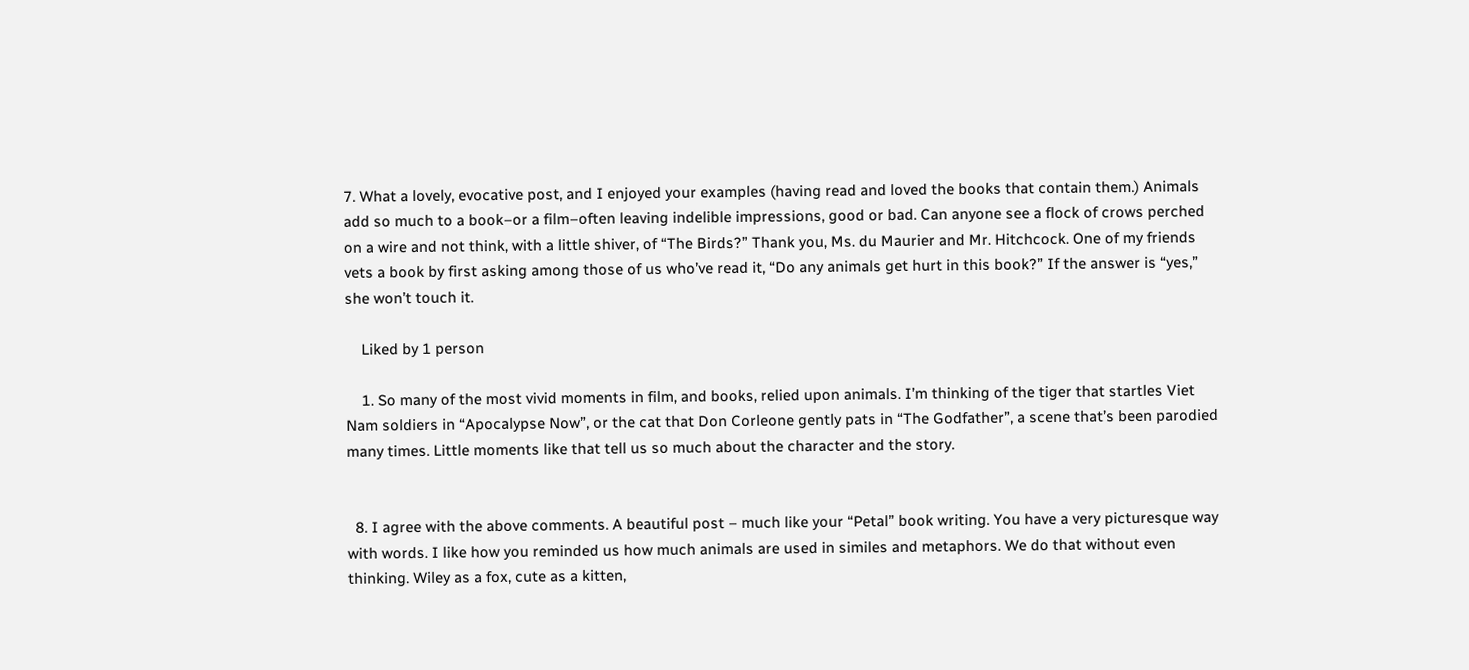7. What a lovely, evocative post, and I enjoyed your examples (having read and loved the books that contain them.) Animals add so much to a book–or a film–often leaving indelible impressions, good or bad. Can anyone see a flock of crows perched on a wire and not think, with a little shiver, of “The Birds?” Thank you, Ms. du Maurier and Mr. Hitchcock. One of my friends vets a book by first asking among those of us who’ve read it, “Do any animals get hurt in this book?” If the answer is “yes,” she won’t touch it.

    Liked by 1 person

    1. So many of the most vivid moments in film, and books, relied upon animals. I’m thinking of the tiger that startles Viet Nam soldiers in “Apocalypse Now”, or the cat that Don Corleone gently pats in “The Godfather”, a scene that’s been parodied many times. Little moments like that tell us so much about the character and the story.


  8. I agree with the above comments. A beautiful post – much like your “Petal” book writing. You have a very picturesque way with words. I like how you reminded us how much animals are used in similes and metaphors. We do that without even thinking. Wiley as a fox, cute as a kitten,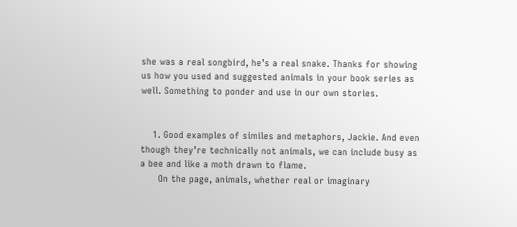she was a real songbird, he’s a real snake. Thanks for showing us how you used and suggested animals in your book series as well. Something to ponder and use in our own stories.


    1. Good examples of similes and metaphors, Jackie. And even though they’re technically not animals, we can include busy as a bee and like a moth drawn to flame.
      On the page, animals, whether real or imaginary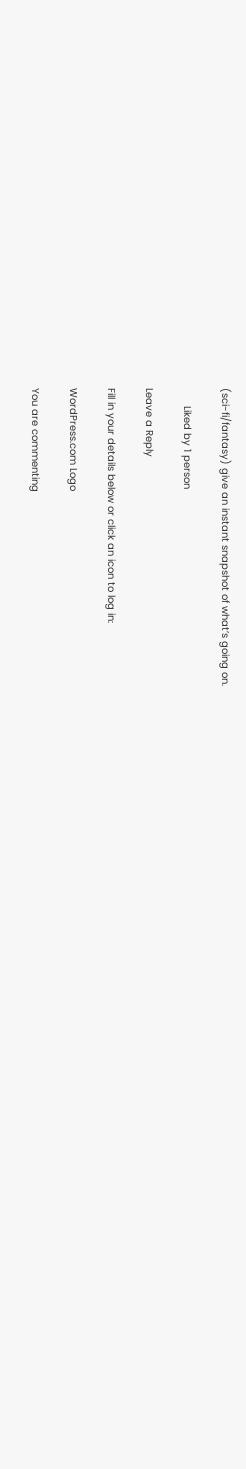(sci-fi/fantasy) give an instant snapshot of what’s going on.

      Liked by 1 person

Leave a Reply

Fill in your details below or click an icon to log in:

WordPress.com Logo

You are commenting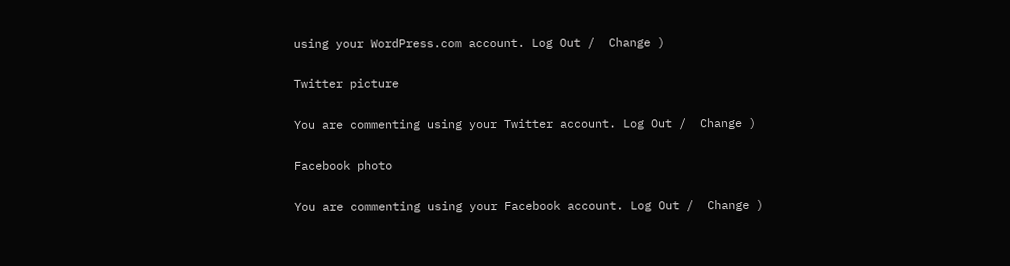using your WordPress.com account. Log Out /  Change )

Twitter picture

You are commenting using your Twitter account. Log Out /  Change )

Facebook photo

You are commenting using your Facebook account. Log Out /  Change )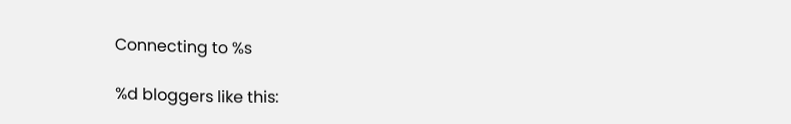Connecting to %s

%d bloggers like this: